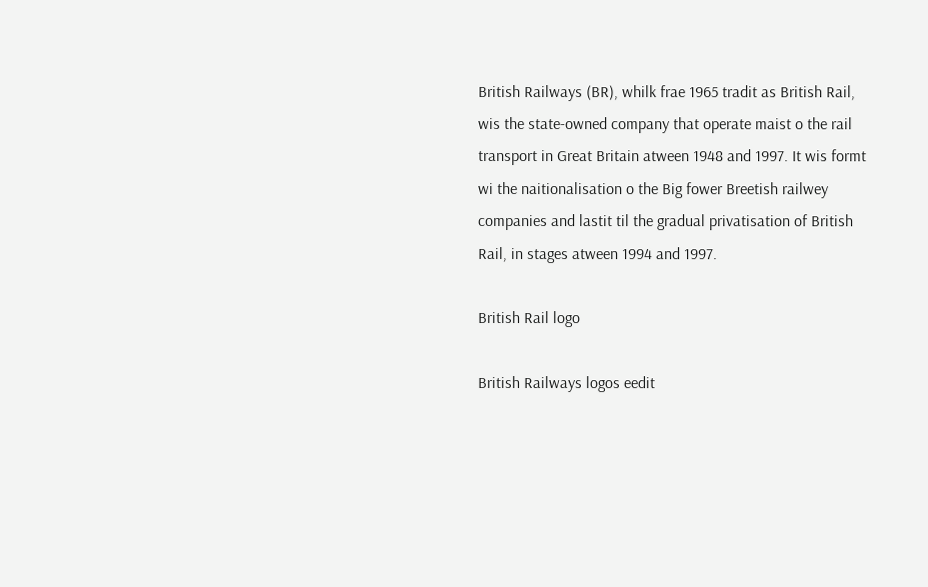British Railways (BR), whilk frae 1965 tradit as British Rail, wis the state-owned company that operate maist o the rail transport in Great Britain atween 1948 and 1997. It wis formt wi the naitionalisation o the Big fower Breetish railwey companies and lastit til the gradual privatisation of British Rail, in stages atween 1994 and 1997.

British Rail logo

British Railways logos eedit